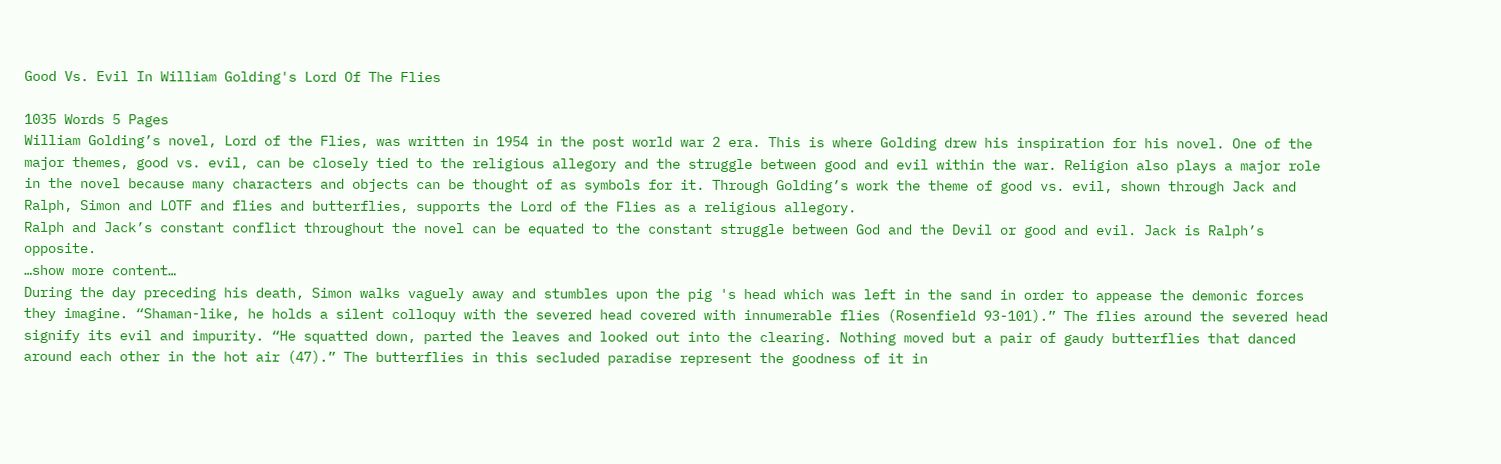Good Vs. Evil In William Golding's Lord Of The Flies

1035 Words 5 Pages
William Golding’s novel, Lord of the Flies, was written in 1954 in the post world war 2 era. This is where Golding drew his inspiration for his novel. One of the major themes, good vs. evil, can be closely tied to the religious allegory and the struggle between good and evil within the war. Religion also plays a major role in the novel because many characters and objects can be thought of as symbols for it. Through Golding’s work the theme of good vs. evil, shown through Jack and Ralph, Simon and LOTF and flies and butterflies, supports the Lord of the Flies as a religious allegory.
Ralph and Jack’s constant conflict throughout the novel can be equated to the constant struggle between God and the Devil or good and evil. Jack is Ralph’s opposite.
…show more content…
During the day preceding his death, Simon walks vaguely away and stumbles upon the pig 's head which was left in the sand in order to appease the demonic forces they imagine. “Shaman-like, he holds a silent colloquy with the severed head covered with innumerable flies (Rosenfield 93-101).” The flies around the severed head signify its evil and impurity. “He squatted down, parted the leaves and looked out into the clearing. Nothing moved but a pair of gaudy butterflies that danced around each other in the hot air (47).” The butterflies in this secluded paradise represent the goodness of it in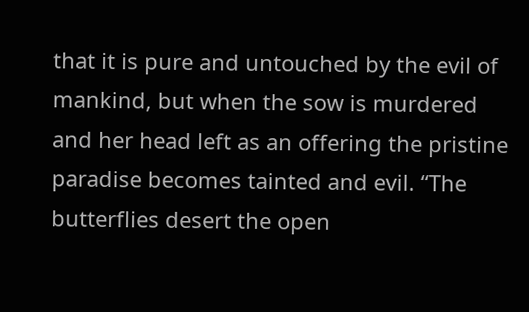that it is pure and untouched by the evil of mankind, but when the sow is murdered and her head left as an offering the pristine paradise becomes tainted and evil. “The butterflies desert the open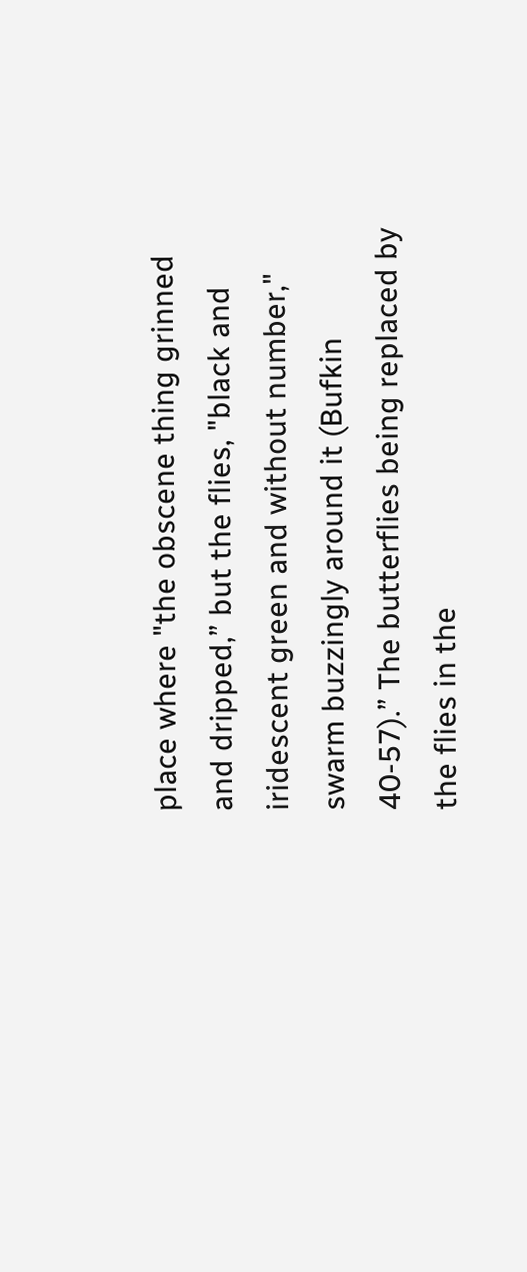place where "the obscene thing grinned and dripped,” but the flies, "black and iridescent green and without number," swarm buzzingly around it (Bufkin 40-57).” The butterflies being replaced by the flies in the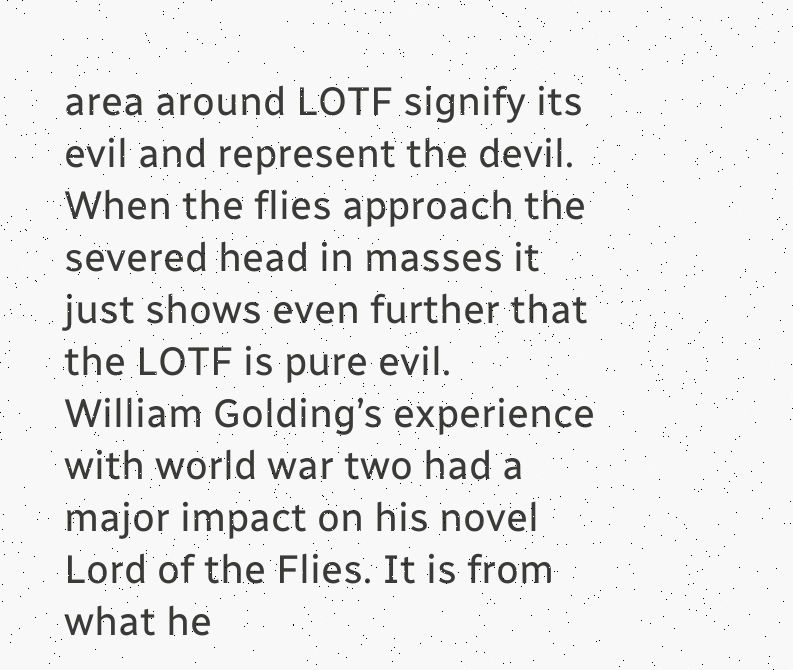area around LOTF signify its evil and represent the devil. When the flies approach the severed head in masses it just shows even further that the LOTF is pure evil. William Golding’s experience with world war two had a major impact on his novel Lord of the Flies. It is from what he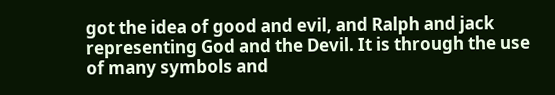got the idea of good and evil, and Ralph and jack representing God and the Devil. It is through the use of many symbols and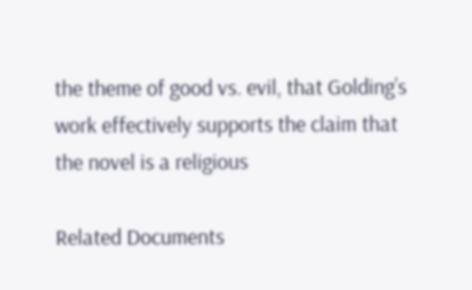the theme of good vs. evil, that Golding’s work effectively supports the claim that the novel is a religious

Related Documents